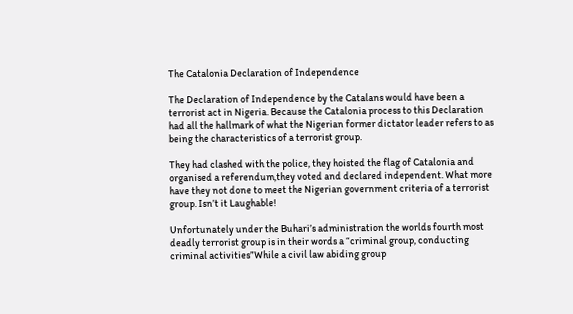The Catalonia Declaration of Independence

The Declaration of Independence by the Catalans would have been a terrorist act in Nigeria. Because the Catalonia process to this Declaration had all the hallmark of what the Nigerian former dictator leader refers to as being the characteristics of a terrorist group.

They had clashed with the police, they hoisted the flag of Catalonia and organised a referendum,they voted and declared independent. What more have they not done to meet the Nigerian government criteria of a terrorist group. Isn’t it Laughable!

Unfortunately under the Buhari’s administration the worlds fourth most deadly terrorist group is in their words a “criminal group, conducting criminal activities”While a civil law abiding group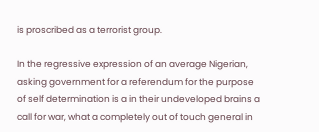is proscribed as a terrorist group.

In the regressive expression of an average Nigerian, asking government for a referendum for the purpose of self determination is a in their undeveloped brains a call for war, what a completely out of touch general in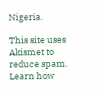Nigeria.

This site uses Akismet to reduce spam. Learn how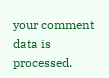your comment data is processed.